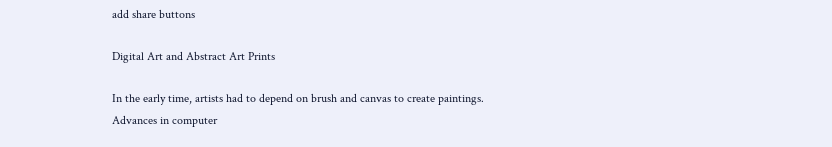add share buttons

Digital Art and Abstract Art Prints

In the early time, artists had to depend on brush and canvas to create paintings. Advances in computer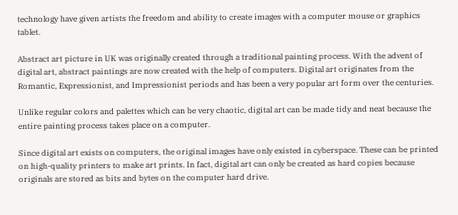technology have given artists the freedom and ability to create images with a computer mouse or graphics tablet.

Abstract art picture in UK was originally created through a traditional painting process. With the advent of digital art, abstract paintings are now created with the help of computers. Digital art originates from the Romantic, Expressionist, and Impressionist periods and has been a very popular art form over the centuries.

Unlike regular colors and palettes which can be very chaotic, digital art can be made tidy and neat because the entire painting process takes place on a computer.

Since digital art exists on computers, the original images have only existed in cyberspace. These can be printed on high-quality printers to make art prints. In fact, digital art can only be created as hard copies because originals are stored as bits and bytes on the computer hard drive.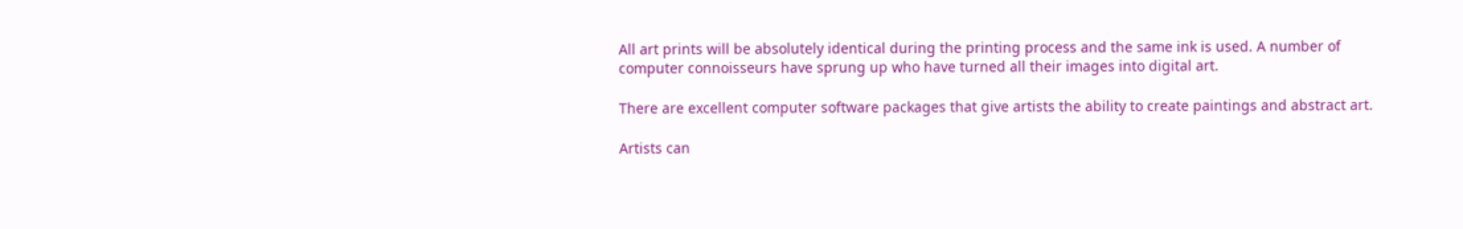All art prints will be absolutely identical during the printing process and the same ink is used. A number of computer connoisseurs have sprung up who have turned all their images into digital art.

There are excellent computer software packages that give artists the ability to create paintings and abstract art.

Artists can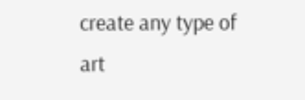create any type of art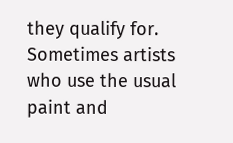they qualify for. Sometimes artists who use the usual paint and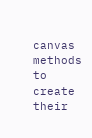canvas methods to create their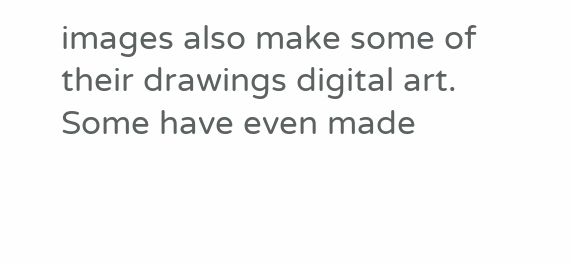images also make some of their drawings digital art. Some have even made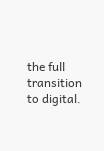the full transition to digital.